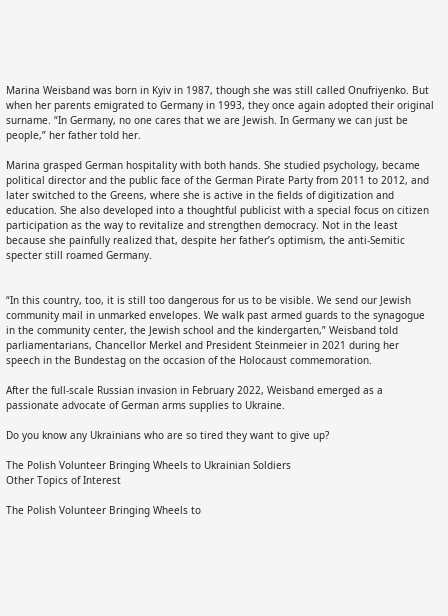Marina Weisband was born in Kyiv in 1987, though she was still called Onufriyenko. But when her parents emigrated to Germany in 1993, they once again adopted their original surname. “In Germany, no one cares that we are Jewish. In Germany we can just be people,” her father told her.

Marina grasped German hospitality with both hands. She studied psychology, became political director and the public face of the German Pirate Party from 2011 to 2012, and later switched to the Greens, where she is active in the fields of digitization and education. She also developed into a thoughtful publicist with a special focus on citizen participation as the way to revitalize and strengthen democracy. Not in the least because she painfully realized that, despite her father’s optimism, the anti-Semitic specter still roamed Germany.


“In this country, too, it is still too dangerous for us to be visible. We send our Jewish community mail in unmarked envelopes. We walk past armed guards to the synagogue in the community center, the Jewish school and the kindergarten,” Weisband told parliamentarians, Chancellor Merkel and President Steinmeier in 2021 during her speech in the Bundestag on the occasion of the Holocaust commemoration.

After the full-scale Russian invasion in February 2022, Weisband emerged as a passionate advocate of German arms supplies to Ukraine.

Do you know any Ukrainians who are so tired they want to give up?

The Polish Volunteer Bringing Wheels to Ukrainian Soldiers
Other Topics of Interest

The Polish Volunteer Bringing Wheels to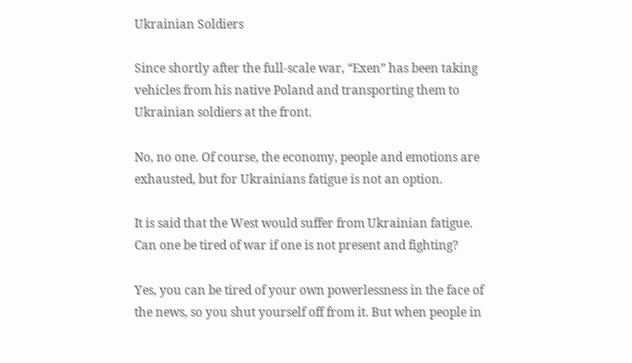Ukrainian Soldiers

Since shortly after the full-scale war, “Exen” has been taking vehicles from his native Poland and transporting them to Ukrainian soldiers at the front.

No, no one. Of course, the economy, people and emotions are exhausted, but for Ukrainians fatigue is not an option.

It is said that the West would suffer from Ukrainian fatigue. Can one be tired of war if one is not present and fighting?

Yes, you can be tired of your own powerlessness in the face of the news, so you shut yourself off from it. But when people in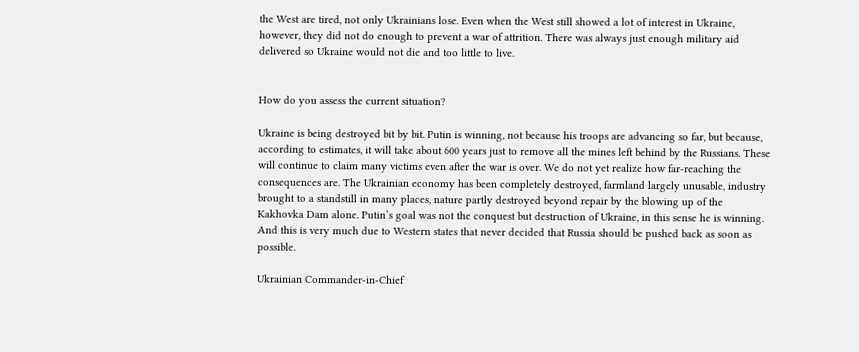the West are tired, not only Ukrainians lose. Even when the West still showed a lot of interest in Ukraine, however, they did not do enough to prevent a war of attrition. There was always just enough military aid delivered so Ukraine would not die and too little to live.


How do you assess the current situation?

Ukraine is being destroyed bit by bit. Putin is winning, not because his troops are advancing so far, but because, according to estimates, it will take about 600 years just to remove all the mines left behind by the Russians. These will continue to claim many victims even after the war is over. We do not yet realize how far-reaching the consequences are. The Ukrainian economy has been completely destroyed, farmland largely unusable, industry brought to a standstill in many places, nature partly destroyed beyond repair by the blowing up of the Kakhovka Dam alone. Putin’s goal was not the conquest but destruction of Ukraine, in this sense he is winning. And this is very much due to Western states that never decided that Russia should be pushed back as soon as possible.

Ukrainian Commander-in-Chief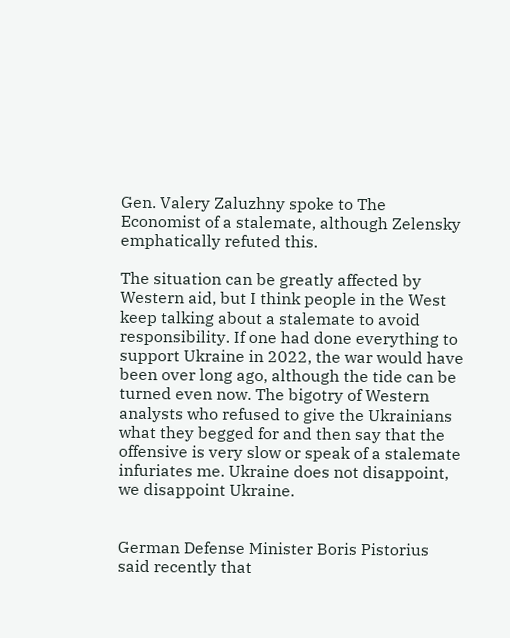Gen. Valery Zaluzhny spoke to The Economist of a stalemate, although Zelensky emphatically refuted this.

The situation can be greatly affected by Western aid, but I think people in the West keep talking about a stalemate to avoid responsibility. If one had done everything to support Ukraine in 2022, the war would have been over long ago, although the tide can be turned even now. The bigotry of Western analysts who refused to give the Ukrainians what they begged for and then say that the offensive is very slow or speak of a stalemate infuriates me. Ukraine does not disappoint, we disappoint Ukraine.


German Defense Minister Boris Pistorius said recently that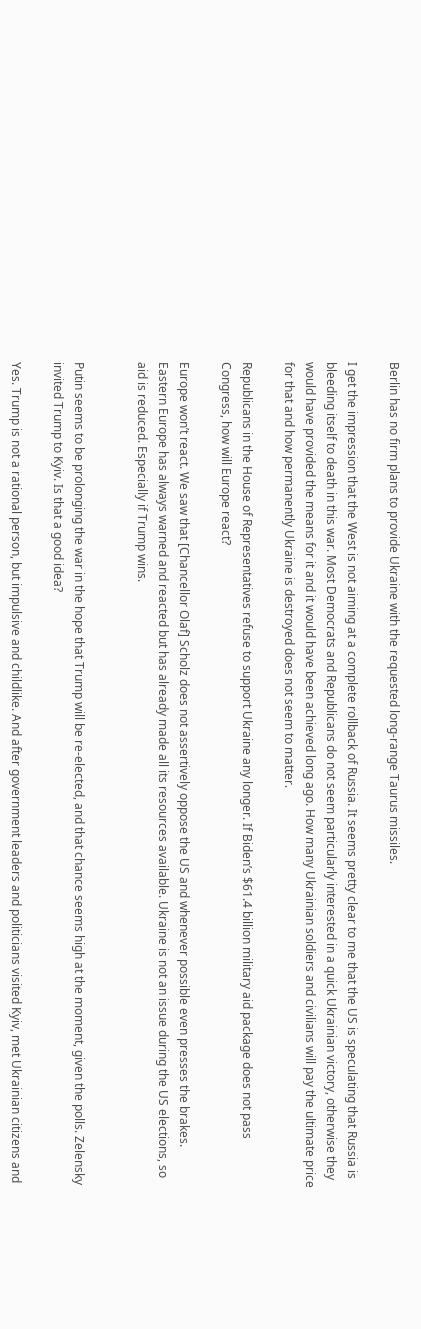Berlin has no firm plans to provide Ukraine with the requested long-range Taurus missiles.

I get the impression that the West is not aiming at a complete rollback of Russia. It seems pretty clear to me that the US is speculating that Russia is bleeding itself to death in this war. Most Democrats and Republicans do not seem particularly interested in a quick Ukrainian victory, otherwise they would have provided the means for it and it would have been achieved long ago. How many Ukrainian soldiers and civilians will pay the ultimate price for that and how permanently Ukraine is destroyed does not seem to matter.

Republicans in the House of Representatives refuse to support Ukraine any longer. If Biden’s $61.4 billion military aid package does not pass Congress, how will Europe react?

Europe won’t react. We saw that [Chancellor Olaf] Scholz does not assertively oppose the US and whenever possible even presses the brakes. Eastern Europe has always warned and reacted but has already made all its resources available. Ukraine is not an issue during the US elections, so aid is reduced. Especially if Trump wins.


Putin seems to be prolonging the war in the hope that Trump will be re-elected, and that chance seems high at the moment, given the polls. Zelensky invited Trump to Kyiv. Is that a good idea?

Yes. Trump is not a rational person, but impulsive and childlike. And after government leaders and politicians visited Kyiv, met Ukrainian citizens and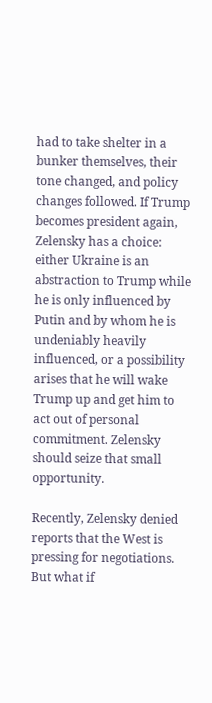had to take shelter in a bunker themselves, their tone changed, and policy changes followed. If Trump becomes president again, Zelensky has a choice: either Ukraine is an abstraction to Trump while he is only influenced by Putin and by whom he is undeniably heavily influenced, or a possibility arises that he will wake Trump up and get him to act out of personal commitment. Zelensky should seize that small opportunity.

Recently, Zelensky denied reports that the West is pressing for negotiations. But what if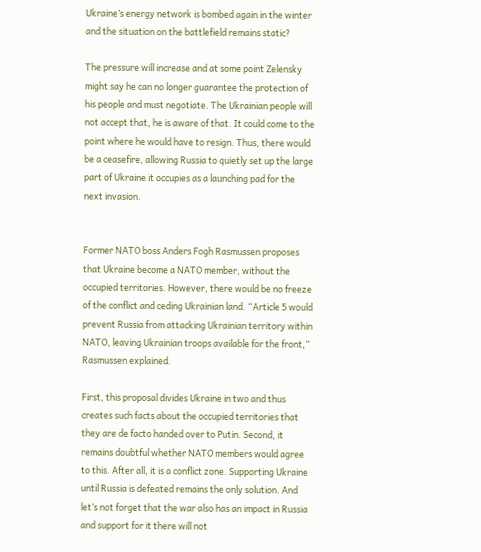Ukraine’s energy network is bombed again in the winter and the situation on the battlefield remains static?

The pressure will increase and at some point Zelensky might say he can no longer guarantee the protection of his people and must negotiate. The Ukrainian people will not accept that, he is aware of that. It could come to the point where he would have to resign. Thus, there would be a ceasefire, allowing Russia to quietly set up the large part of Ukraine it occupies as a launching pad for the next invasion.


Former NATO boss Anders Fogh Rasmussen proposes that Ukraine become a NATO member, without the occupied territories. However, there would be no freeze of the conflict and ceding Ukrainian land. “Article 5 would prevent Russia from attacking Ukrainian territory within NATO, leaving Ukrainian troops available for the front,” Rasmussen explained.

First, this proposal divides Ukraine in two and thus creates such facts about the occupied territories that they are de facto handed over to Putin. Second, it remains doubtful whether NATO members would agree to this. After all, it is a conflict zone. Supporting Ukraine until Russia is defeated remains the only solution. And let’s not forget that the war also has an impact in Russia and support for it there will not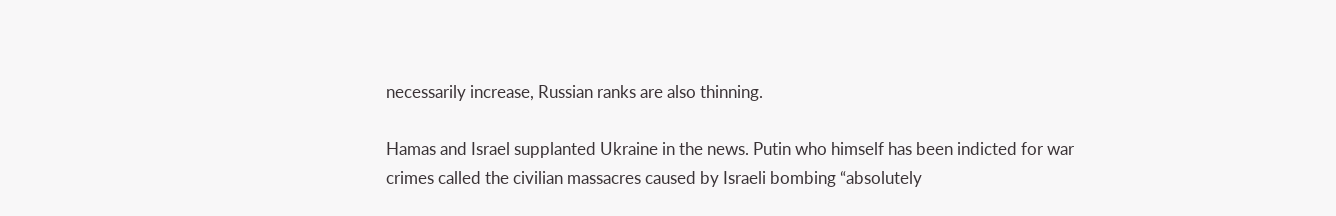necessarily increase, Russian ranks are also thinning.

Hamas and Israel supplanted Ukraine in the news. Putin who himself has been indicted for war crimes called the civilian massacres caused by Israeli bombing “absolutely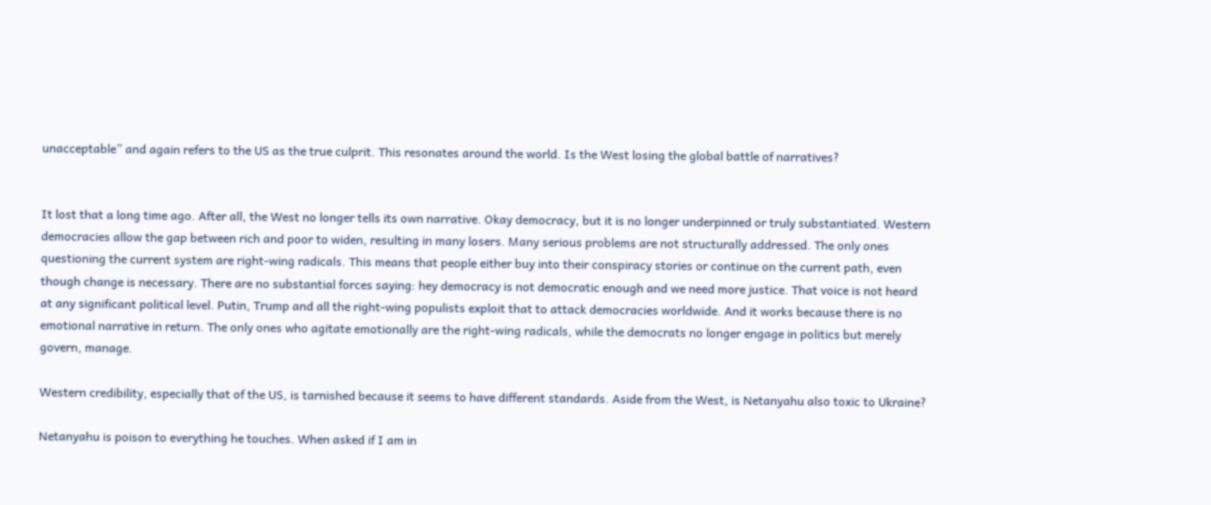unacceptable” and again refers to the US as the true culprit. This resonates around the world. Is the West losing the global battle of narratives?


It lost that a long time ago. After all, the West no longer tells its own narrative. Okay democracy, but it is no longer underpinned or truly substantiated. Western democracies allow the gap between rich and poor to widen, resulting in many losers. Many serious problems are not structurally addressed. The only ones questioning the current system are right-wing radicals. This means that people either buy into their conspiracy stories or continue on the current path, even though change is necessary. There are no substantial forces saying: hey democracy is not democratic enough and we need more justice. That voice is not heard at any significant political level. Putin, Trump and all the right-wing populists exploit that to attack democracies worldwide. And it works because there is no emotional narrative in return. The only ones who agitate emotionally are the right-wing radicals, while the democrats no longer engage in politics but merely govern, manage.

Western credibility, especially that of the US, is tarnished because it seems to have different standards. Aside from the West, is Netanyahu also toxic to Ukraine?

Netanyahu is poison to everything he touches. When asked if I am in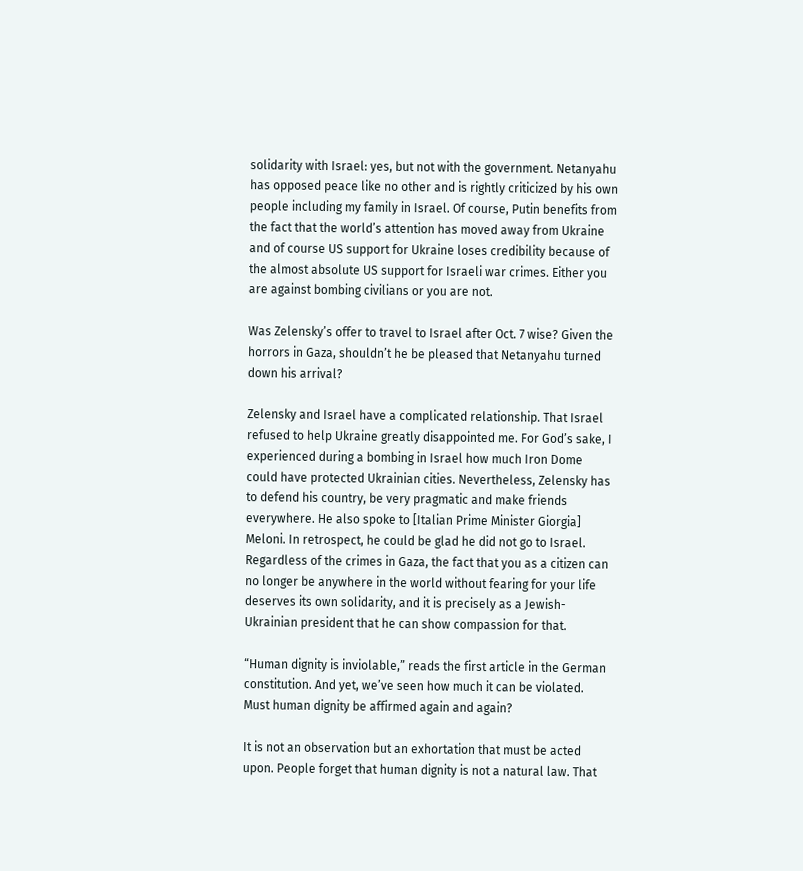solidarity with Israel: yes, but not with the government. Netanyahu has opposed peace like no other and is rightly criticized by his own people including my family in Israel. Of course, Putin benefits from the fact that the world’s attention has moved away from Ukraine and of course US support for Ukraine loses credibility because of the almost absolute US support for Israeli war crimes. Either you are against bombing civilians or you are not.

Was Zelensky’s offer to travel to Israel after Oct. 7 wise? Given the horrors in Gaza, shouldn’t he be pleased that Netanyahu turned down his arrival?

Zelensky and Israel have a complicated relationship. That Israel refused to help Ukraine greatly disappointed me. For God’s sake, I experienced during a bombing in Israel how much Iron Dome could have protected Ukrainian cities. Nevertheless, Zelensky has to defend his country, be very pragmatic and make friends everywhere. He also spoke to [Italian Prime Minister Giorgia] Meloni. In retrospect, he could be glad he did not go to Israel. Regardless of the crimes in Gaza, the fact that you as a citizen can no longer be anywhere in the world without fearing for your life deserves its own solidarity, and it is precisely as a Jewish-Ukrainian president that he can show compassion for that.

“Human dignity is inviolable,” reads the first article in the German constitution. And yet, we’ve seen how much it can be violated. Must human dignity be affirmed again and again?

It is not an observation but an exhortation that must be acted upon. People forget that human dignity is not a natural law. That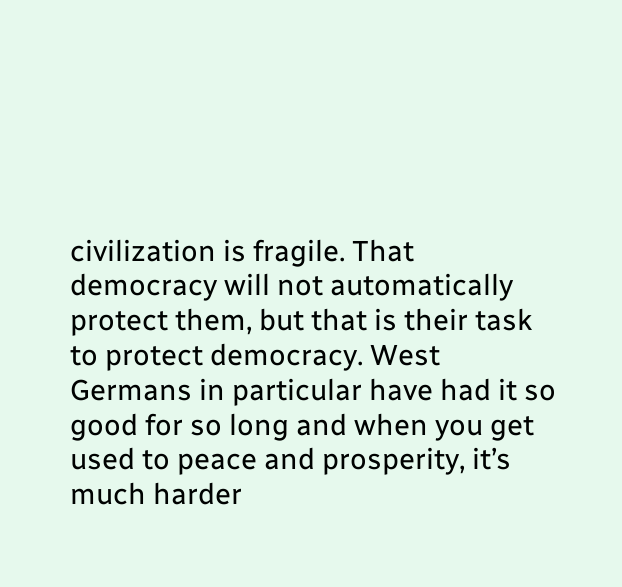civilization is fragile. That democracy will not automatically protect them, but that is their task to protect democracy. West Germans in particular have had it so good for so long and when you get used to peace and prosperity, it’s much harder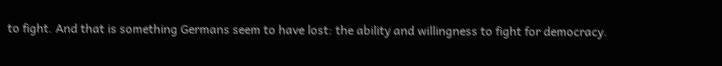to fight. And that is something Germans seem to have lost: the ability and willingness to fight for democracy.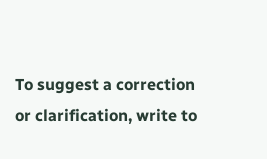To suggest a correction or clarification, write to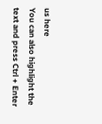us here
You can also highlight the text and press Ctrl + Enter